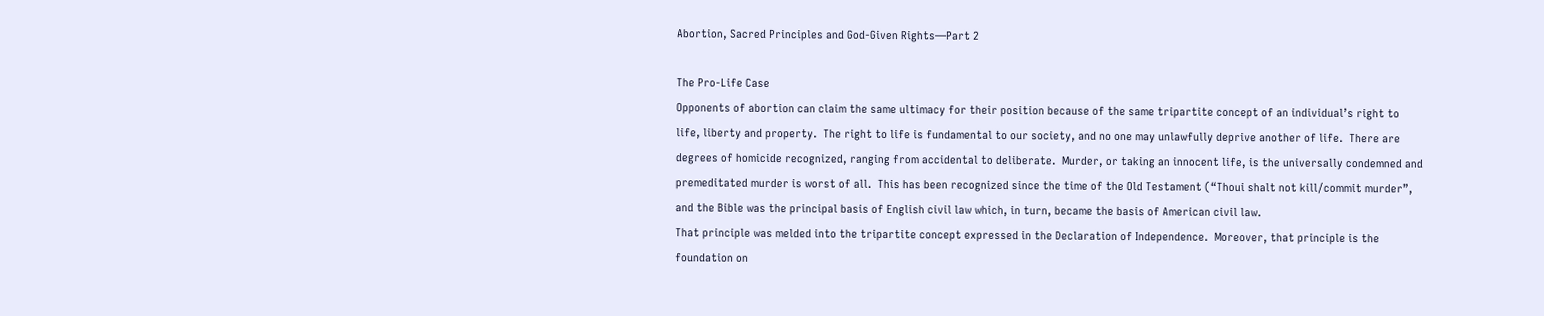Abortion, Sacred Principles and God-Given Rights—Part 2

The Pro-Life Case
Opponents of abortion can claim the same ultimacy for their position because of the same tripartite concept of an individual’s right to life, liberty and property.  The right to life is fundamental to our society, and no one may unlawfully deprive another of life.  There are degrees of homicide recognized, ranging from accidental to deliberate.  Murder, or taking an innocent life, is the universally condemned and premeditated murder is worst of all.  This has been recognized since the time of the Old Testament (“Thoui shalt not kill/commit murder”, and the Bible was the principal basis of English civil law which, in turn, became the basis of American civil law.
That principle was melded into the tripartite concept expressed in the Declaration of Independence.  Moreover, that principle is the foundation on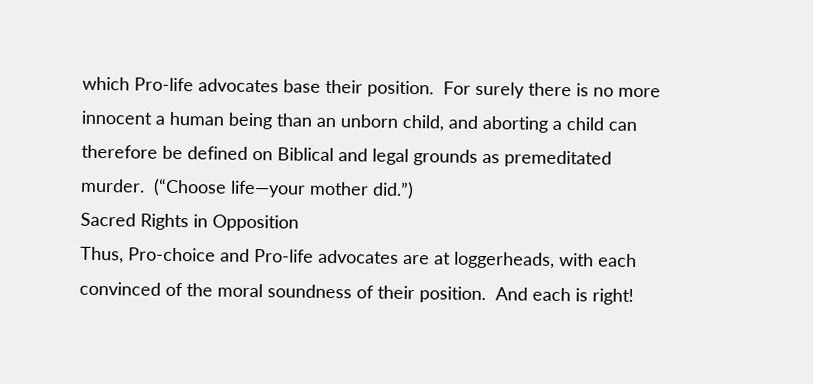which Pro-life advocates base their position.  For surely there is no more innocent a human being than an unborn child, and aborting a child can therefore be defined on Biblical and legal grounds as premeditated murder.  (“Choose life—your mother did.”)
Sacred Rights in Opposition
Thus, Pro-choice and Pro-life advocates are at loggerheads, with each convinced of the moral soundness of their position.  And each is right!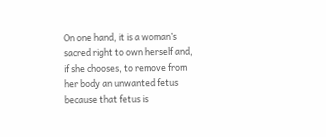On one hand, it is a woman’s sacred right to own herself and, if she chooses, to remove from her body an unwanted fetus because that fetus is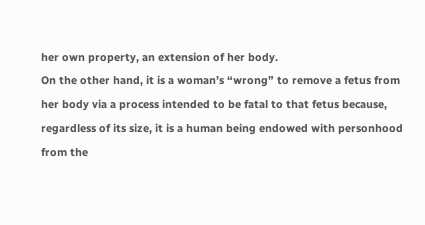her own property, an extension of her body.
On the other hand, it is a woman’s “wrong” to remove a fetus from her body via a process intended to be fatal to that fetus because, regardless of its size, it is a human being endowed with personhood from the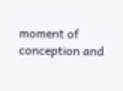moment of conception and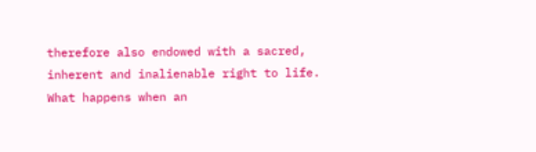therefore also endowed with a sacred, inherent and inalienable right to life.
What happens when an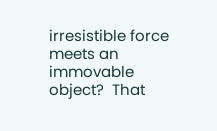irresistible force meets an immovable object?  That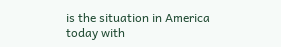is the situation in America today with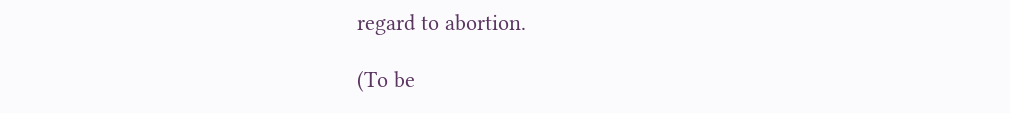regard to abortion.

(To be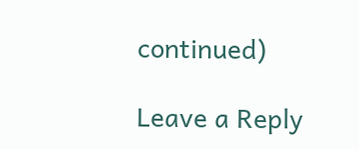continued)

Leave a Reply